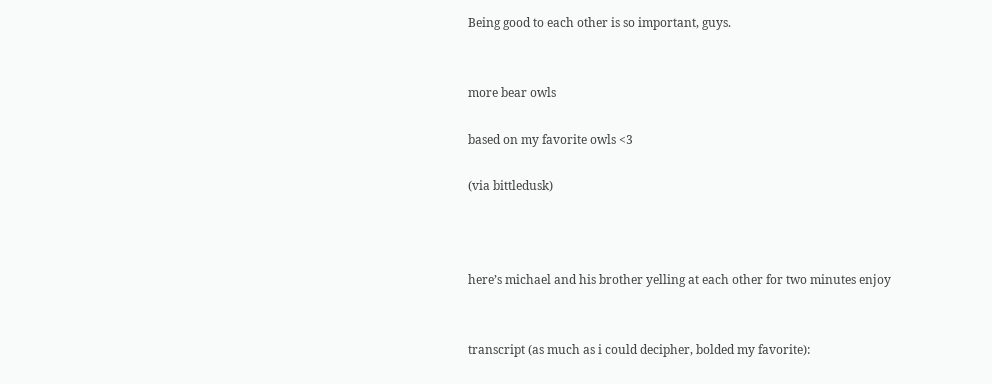Being good to each other is so important, guys.


more bear owls

based on my favorite owls <3

(via bittledusk)



here’s michael and his brother yelling at each other for two minutes enjoy


transcript (as much as i could decipher, bolded my favorite):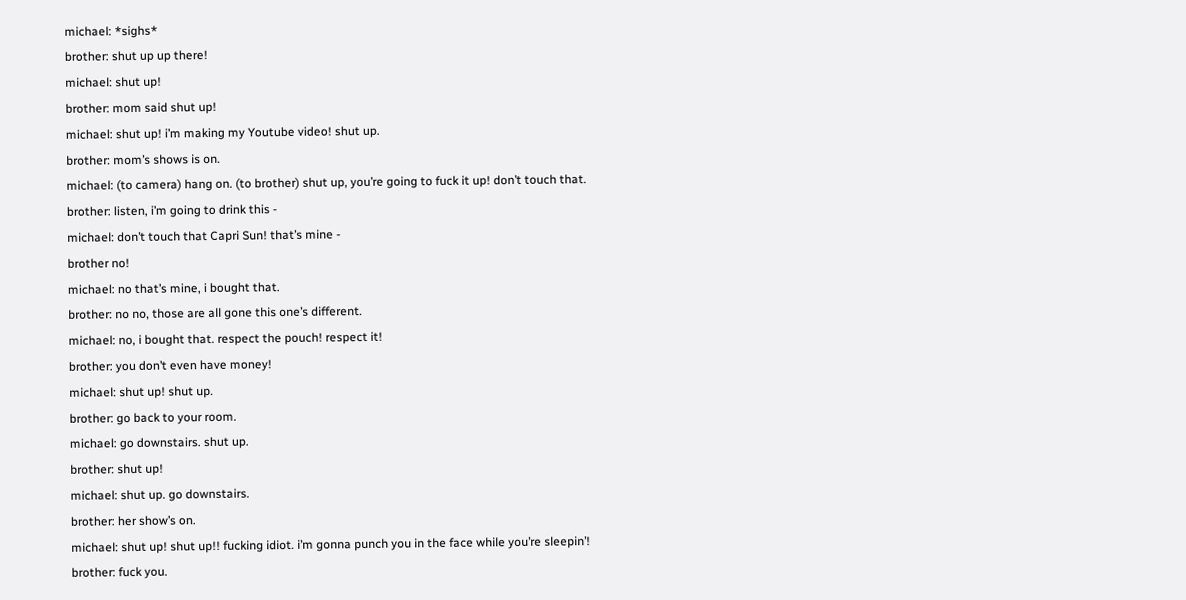michael: *sighs*
brother: shut up up there!
michael: shut up!
brother: mom said shut up!
michael: shut up! i’m making my Youtube video! shut up.
brother: mom’s shows is on.
michael: (to camera) hang on. (to brother) shut up, you’re going to fuck it up! don’t touch that.
brother: listen, i’m going to drink this -
michael: don’t touch that Capri Sun! that’s mine -
brother no!
michael: no that’s mine, i bought that.
brother: no no, those are all gone this one’s different.
michael: no, i bought that. respect the pouch! respect it!
brother: you don’t even have money!
michael: shut up! shut up.
brother: go back to your room.
michael: go downstairs. shut up.
brother: shut up!
michael: shut up. go downstairs.
brother: her show’s on.
michael: shut up! shut up!! fucking idiot. i’m gonna punch you in the face while you’re sleepin’!
brother: fuck you.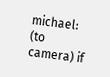michael: (to camera) if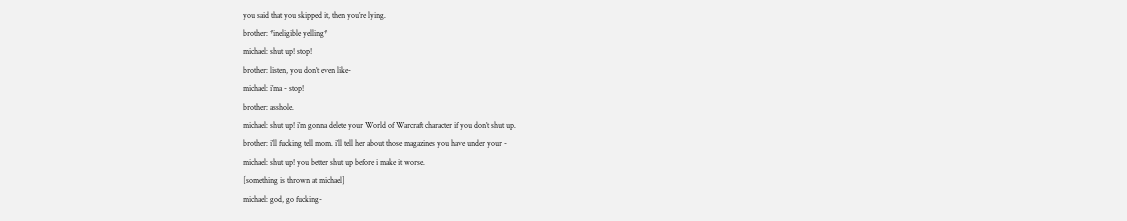you said that you skipped it, then you’re lying.
brother: *ineligible yelling*
michael: shut up! stop!
brother: listen, you don’t even like-
michael: i’ma - stop!
brother: asshole.
michael: shut up! i’m gonna delete your World of Warcraft character if you don’t shut up.
brother: i’ll fucking tell mom. i’ll tell her about those magazines you have under your -
michael: shut up! you better shut up before i make it worse.
[something is thrown at michael]
michael: god, go fucking-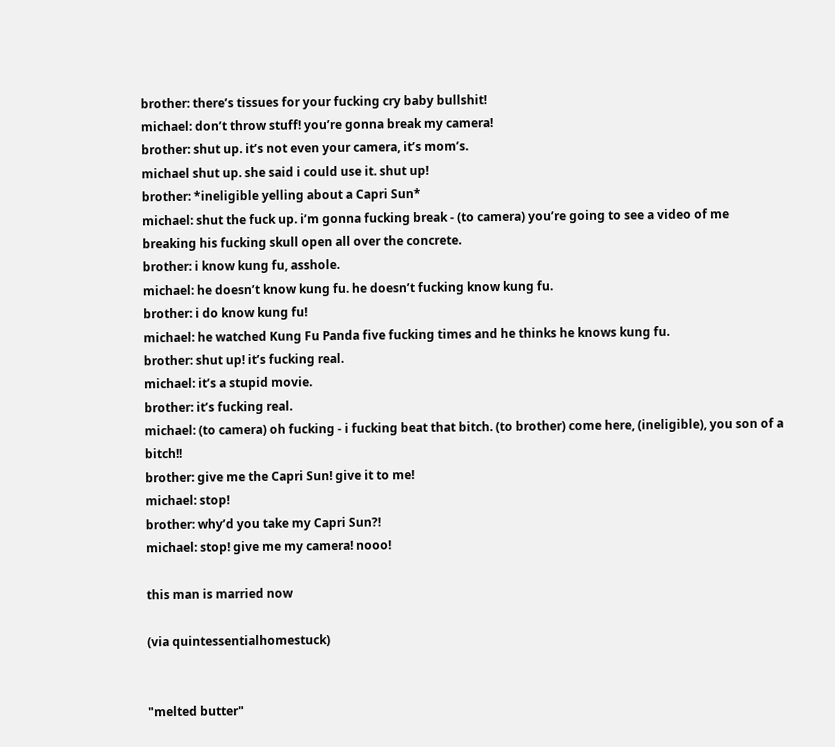brother: there’s tissues for your fucking cry baby bullshit!
michael: don’t throw stuff! you’re gonna break my camera!
brother: shut up. it’s not even your camera, it’s mom’s.
michael shut up. she said i could use it. shut up!
brother: *ineligible yelling about a Capri Sun*
michael: shut the fuck up. i’m gonna fucking break - (to camera) you’re going to see a video of me breaking his fucking skull open all over the concrete.
brother: i know kung fu, asshole.
michael: he doesn’t know kung fu. he doesn’t fucking know kung fu.
brother: i do know kung fu!
michael: he watched Kung Fu Panda five fucking times and he thinks he knows kung fu.
brother: shut up! it’s fucking real.
michael: it’s a stupid movie.
brother: it’s fucking real.
michael: (to camera) oh fucking - i fucking beat that bitch. (to brother) come here, (ineligible), you son of a bitch!!
brother: give me the Capri Sun! give it to me!
michael: stop!
brother: why’d you take my Capri Sun?!
michael: stop! give me my camera! nooo!

this man is married now

(via quintessentialhomestuck)


"melted butter"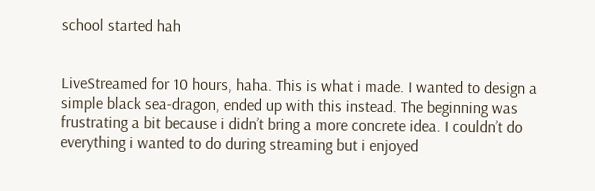school started hah


LiveStreamed for 10 hours, haha. This is what i made. I wanted to design a simple black sea-dragon, ended up with this instead. The beginning was frustrating a bit because i didn’t bring a more concrete idea. I couldn’t do everything i wanted to do during streaming but i enjoyed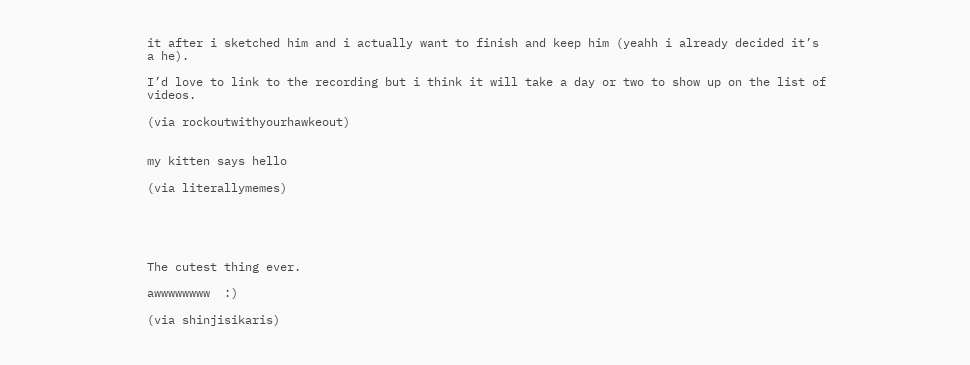it after i sketched him and i actually want to finish and keep him (yeahh i already decided it’s a he).

I’d love to link to the recording but i think it will take a day or two to show up on the list of videos.

(via rockoutwithyourhawkeout)


my kitten says hello

(via literallymemes)





The cutest thing ever.

awwwwwwww  :)

(via shinjisikaris)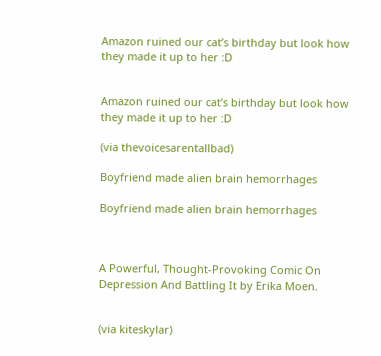Amazon ruined our cat’s birthday but look how they made it up to her :D


Amazon ruined our cat’s birthday but look how they made it up to her :D

(via thevoicesarentallbad)

Boyfriend made alien brain hemorrhages

Boyfriend made alien brain hemorrhages



A Powerful, Thought-Provoking Comic On Depression And Battling It by Erika Moen.


(via kiteskylar)